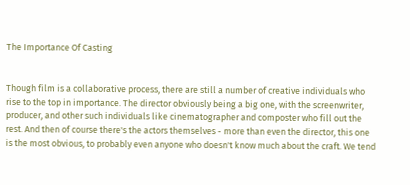The Importance Of Casting


Though film is a collaborative process, there are still a number of creative individuals who rise to the top in importance. The director obviously being a big one, with the screenwriter, producer, and other such individuals like cinematographer and composter who fill out the rest. And then of course there's the actors themselves - more than even the director, this one is the most obvious, to probably even anyone who doesn't know much about the craft. We tend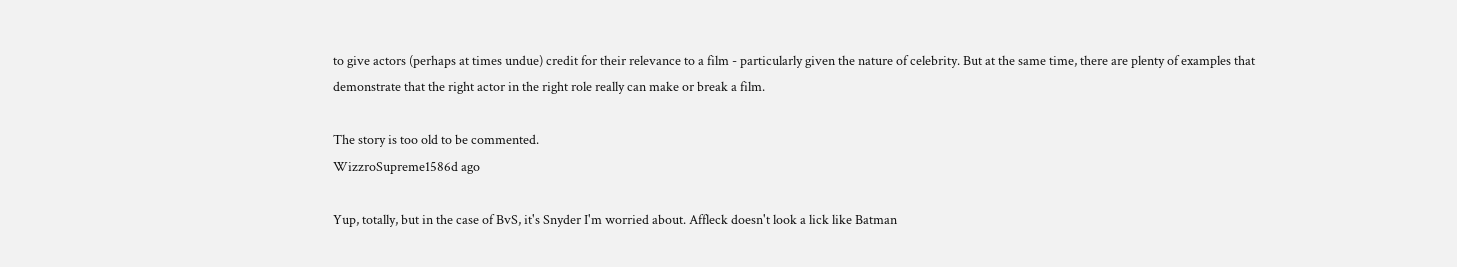to give actors (perhaps at times undue) credit for their relevance to a film - particularly given the nature of celebrity. But at the same time, there are plenty of examples that demonstrate that the right actor in the right role really can make or break a film.

The story is too old to be commented.
WizzroSupreme1586d ago

Yup, totally, but in the case of BvS, it's Snyder I'm worried about. Affleck doesn't look a lick like Batman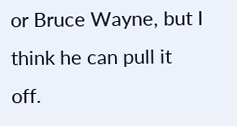or Bruce Wayne, but I think he can pull it off.